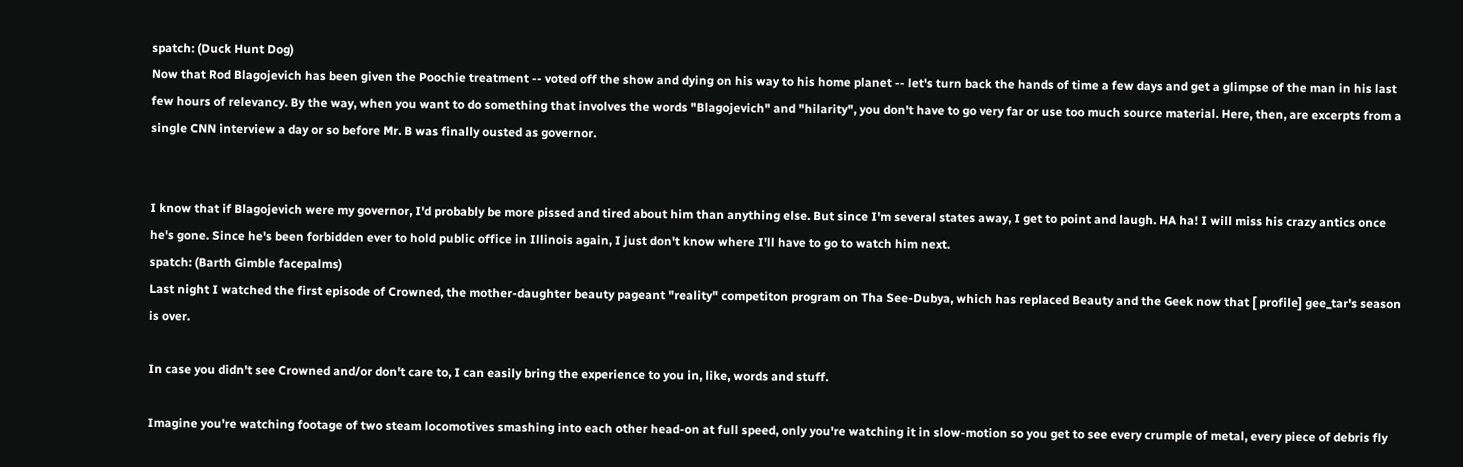spatch: (Duck Hunt Dog)
Now that Rod Blagojevich has been given the Poochie treatment -- voted off the show and dying on his way to his home planet -- let's turn back the hands of time a few days and get a glimpse of the man in his last few hours of relevancy. By the way, when you want to do something that involves the words "Blagojevich" and "hilarity", you don't have to go very far or use too much source material. Here, then, are excerpts from a single CNN interview a day or so before Mr. B was finally ousted as governor.


I know that if Blagojevich were my governor, I'd probably be more pissed and tired about him than anything else. But since I'm several states away, I get to point and laugh. HA ha! I will miss his crazy antics once he's gone. Since he's been forbidden ever to hold public office in Illinois again, I just don't know where I'll have to go to watch him next.
spatch: (Barth Gimble facepalms)
Last night I watched the first episode of Crowned, the mother-daughter beauty pageant "reality" competiton program on Tha See-Dubya, which has replaced Beauty and the Geek now that [ profile] gee_tar's season is over.

In case you didn't see Crowned and/or don't care to, I can easily bring the experience to you in, like, words and stuff.

Imagine you're watching footage of two steam locomotives smashing into each other head-on at full speed, only you're watching it in slow-motion so you get to see every crumple of metal, every piece of debris fly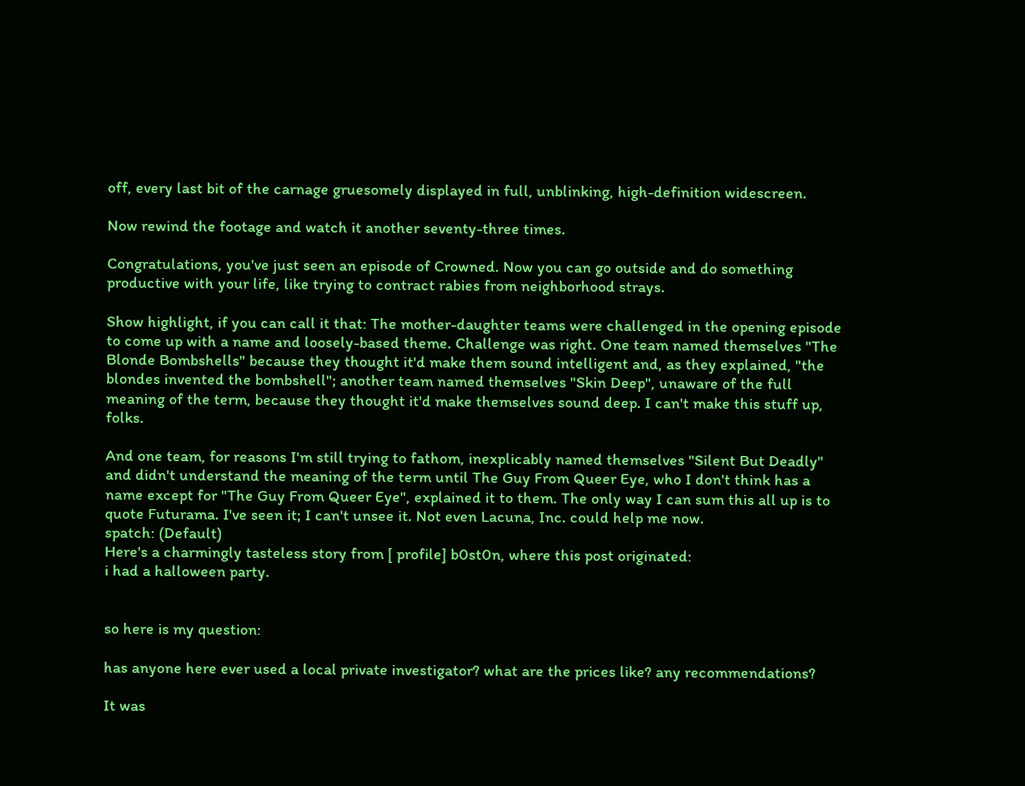off, every last bit of the carnage gruesomely displayed in full, unblinking, high-definition widescreen.

Now rewind the footage and watch it another seventy-three times.

Congratulations, you've just seen an episode of Crowned. Now you can go outside and do something productive with your life, like trying to contract rabies from neighborhood strays.

Show highlight, if you can call it that: The mother-daughter teams were challenged in the opening episode to come up with a name and loosely-based theme. Challenge was right. One team named themselves "The Blonde Bombshells" because they thought it'd make them sound intelligent and, as they explained, "the blondes invented the bombshell"; another team named themselves "Skin Deep", unaware of the full meaning of the term, because they thought it'd make themselves sound deep. I can't make this stuff up, folks.

And one team, for reasons I'm still trying to fathom, inexplicably named themselves "Silent But Deadly" and didn't understand the meaning of the term until The Guy From Queer Eye, who I don't think has a name except for "The Guy From Queer Eye", explained it to them. The only way I can sum this all up is to quote Futurama. I've seen it; I can't unsee it. Not even Lacuna, Inc. could help me now.
spatch: (Default)
Here's a charmingly tasteless story from [ profile] b0st0n, where this post originated:
i had a halloween party.


so here is my question:

has anyone here ever used a local private investigator? what are the prices like? any recommendations?

It was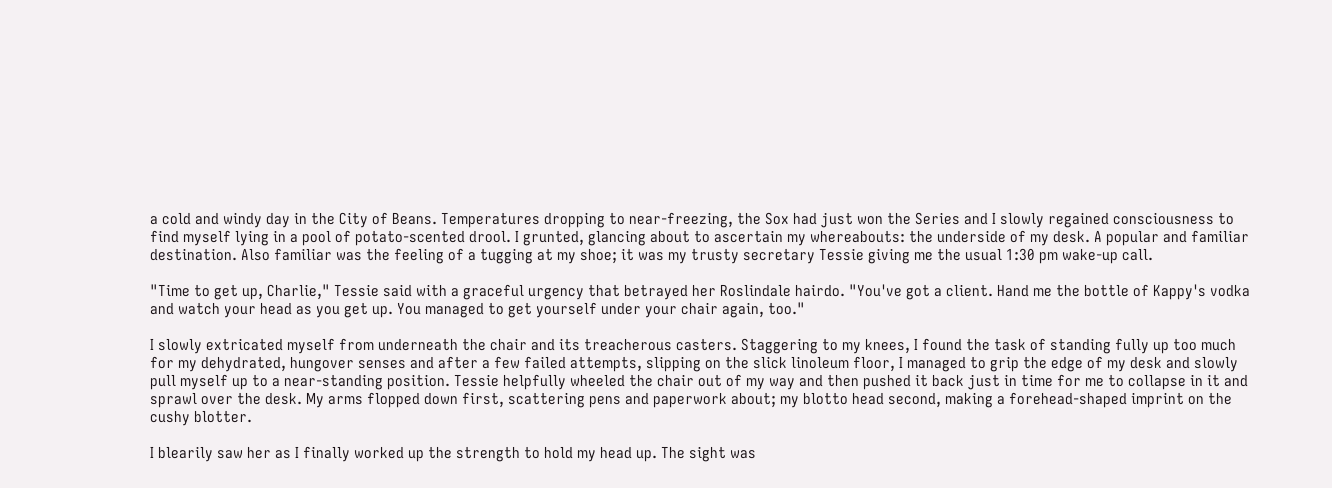a cold and windy day in the City of Beans. Temperatures dropping to near-freezing, the Sox had just won the Series and I slowly regained consciousness to find myself lying in a pool of potato-scented drool. I grunted, glancing about to ascertain my whereabouts: the underside of my desk. A popular and familiar destination. Also familiar was the feeling of a tugging at my shoe; it was my trusty secretary Tessie giving me the usual 1:30 pm wake-up call.

"Time to get up, Charlie," Tessie said with a graceful urgency that betrayed her Roslindale hairdo. "You've got a client. Hand me the bottle of Kappy's vodka and watch your head as you get up. You managed to get yourself under your chair again, too."

I slowly extricated myself from underneath the chair and its treacherous casters. Staggering to my knees, I found the task of standing fully up too much for my dehydrated, hungover senses and after a few failed attempts, slipping on the slick linoleum floor, I managed to grip the edge of my desk and slowly pull myself up to a near-standing position. Tessie helpfully wheeled the chair out of my way and then pushed it back just in time for me to collapse in it and sprawl over the desk. My arms flopped down first, scattering pens and paperwork about; my blotto head second, making a forehead-shaped imprint on the cushy blotter.

I blearily saw her as I finally worked up the strength to hold my head up. The sight was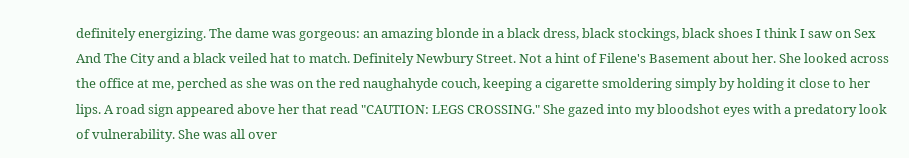definitely energizing. The dame was gorgeous: an amazing blonde in a black dress, black stockings, black shoes I think I saw on Sex And The City and a black veiled hat to match. Definitely Newbury Street. Not a hint of Filene's Basement about her. She looked across the office at me, perched as she was on the red naughahyde couch, keeping a cigarette smoldering simply by holding it close to her lips. A road sign appeared above her that read "CAUTION: LEGS CROSSING." She gazed into my bloodshot eyes with a predatory look of vulnerability. She was all over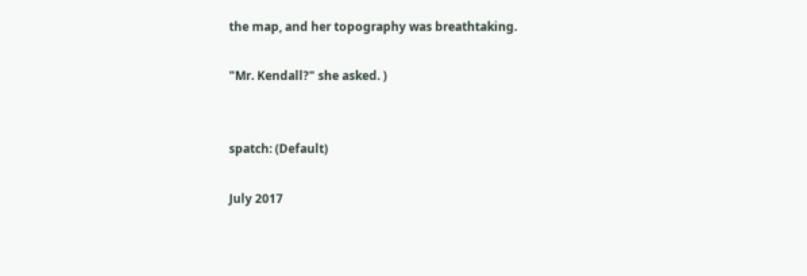the map, and her topography was breathtaking.

"Mr. Kendall?" she asked. )


spatch: (Default)

July 2017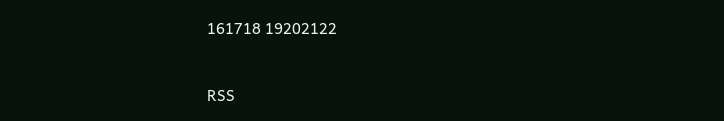161718 19202122


RSS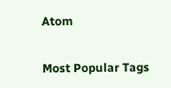Atom

Most Popular Tags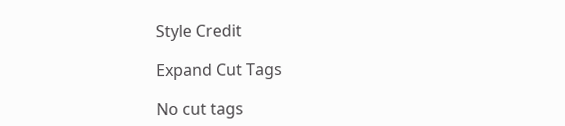Style Credit

Expand Cut Tags

No cut tags